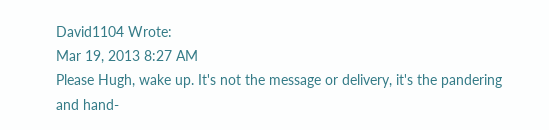David1104 Wrote:
Mar 19, 2013 8:27 AM
Please Hugh, wake up. It's not the message or delivery, it's the pandering and hand-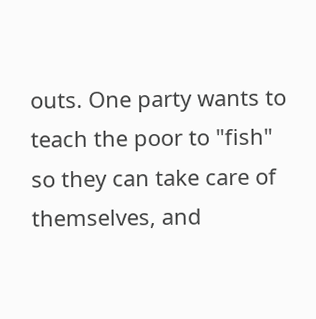outs. One party wants to teach the poor to "fish" so they can take care of themselves, and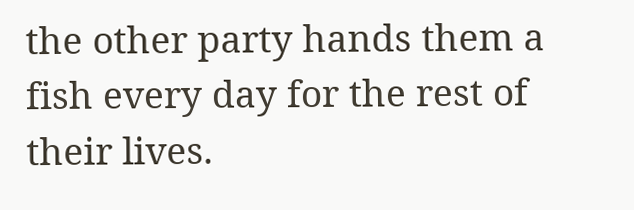the other party hands them a fish every day for the rest of their lives.